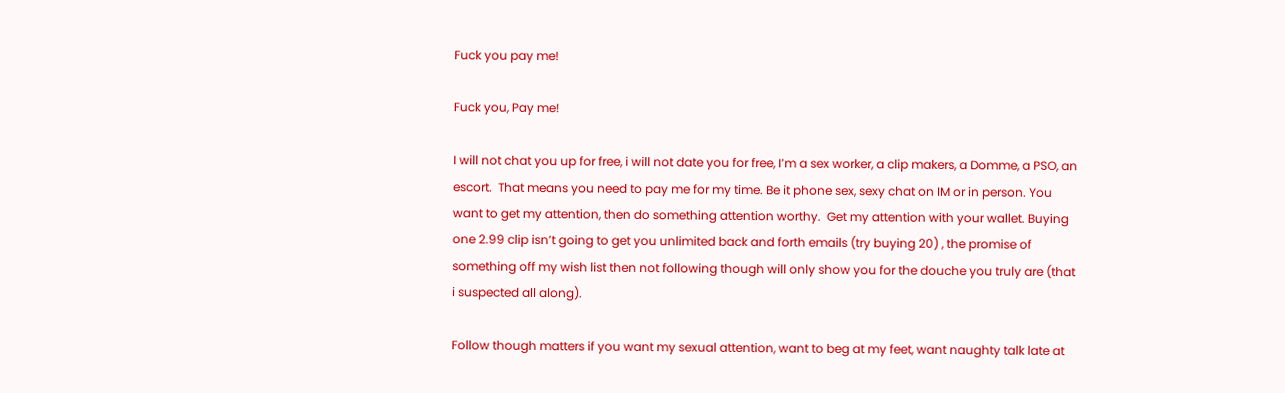Fuck you pay me!

Fuck you, Pay me!

I will not chat you up for free, i will not date you for free, I’m a sex worker, a clip makers, a Domme, a PSO, an escort.  That means you need to pay me for my time. Be it phone sex, sexy chat on IM or in person. You want to get my attention, then do something attention worthy.  Get my attention with your wallet. Buying one 2.99 clip isn’t going to get you unlimited back and forth emails (try buying 20) , the promise of something off my wish list then not following though will only show you for the douche you truly are (that i suspected all along).

Follow though matters if you want my sexual attention, want to beg at my feet, want naughty talk late at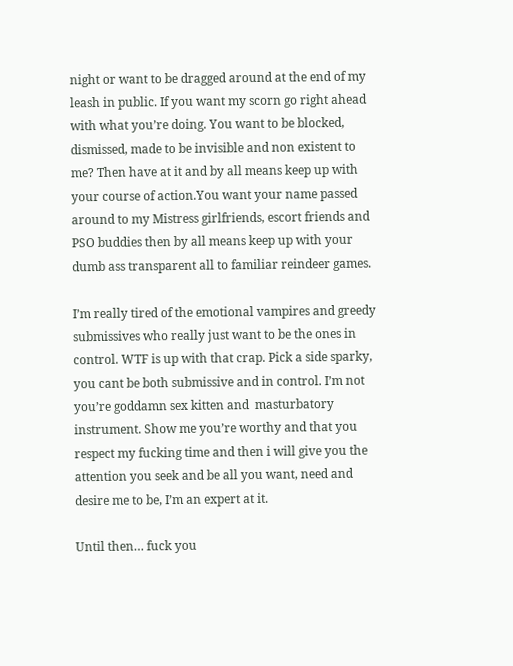night or want to be dragged around at the end of my leash in public. If you want my scorn go right ahead with what you’re doing. You want to be blocked, dismissed, made to be invisible and non existent to me? Then have at it and by all means keep up with your course of action.You want your name passed around to my Mistress girlfriends, escort friends and PSO buddies then by all means keep up with your dumb ass transparent all to familiar reindeer games.

I’m really tired of the emotional vampires and greedy submissives who really just want to be the ones in control. WTF is up with that crap. Pick a side sparky, you cant be both submissive and in control. I’m not you’re goddamn sex kitten and  masturbatory instrument. Show me you’re worthy and that you respect my fucking time and then i will give you the attention you seek and be all you want, need and desire me to be, I’m an expert at it.

Until then… fuck you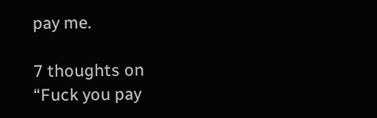pay me.

7 thoughts on “Fuck you pay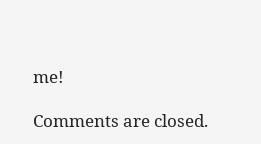me!

Comments are closed.